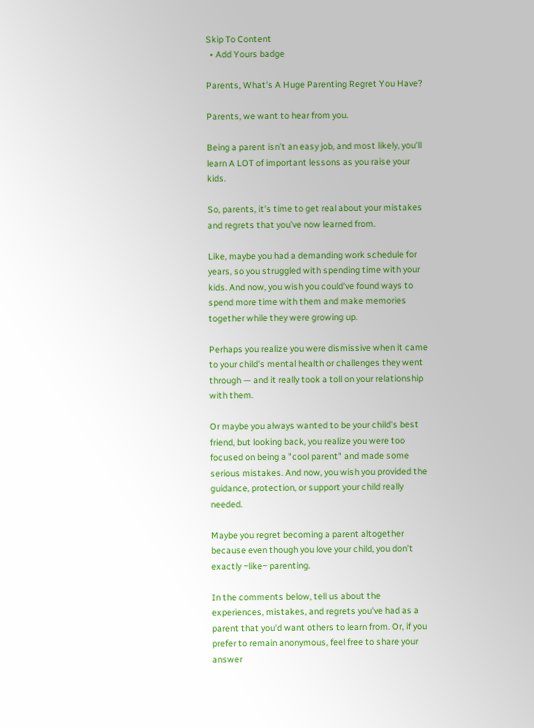Skip To Content
  • Add Yours badge

Parents, What's A Huge Parenting Regret You Have?

Parents, we want to hear from you.

Being a parent isn't an easy job, and most likely, you'll learn A LOT of important lessons as you raise your kids.

So, parents, it's time to get real about your mistakes and regrets that you've now learned from.

Like, maybe you had a demanding work schedule for years, so you struggled with spending time with your kids. And now, you wish you could've found ways to spend more time with them and make memories together while they were growing up.

Perhaps you realize you were dismissive when it came to your child's mental health or challenges they went through — and it really took a toll on your relationship with them.

Or maybe you always wanted to be your child's best friend, but looking back, you realize you were too focused on being a "cool parent" and made some serious mistakes. And now, you wish you provided the guidance, protection, or support your child really needed.

Maybe you regret becoming a parent altogether because even though you love your child, you don’t exactly ~like~ parenting.

In the comments below, tell us about the experiences, mistakes, and regrets you've had as a parent that you'd want others to learn from. Or, if you prefer to remain anonymous, feel free to share your answer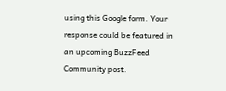using this Google form. Your response could be featured in an upcoming BuzzFeed Community post.